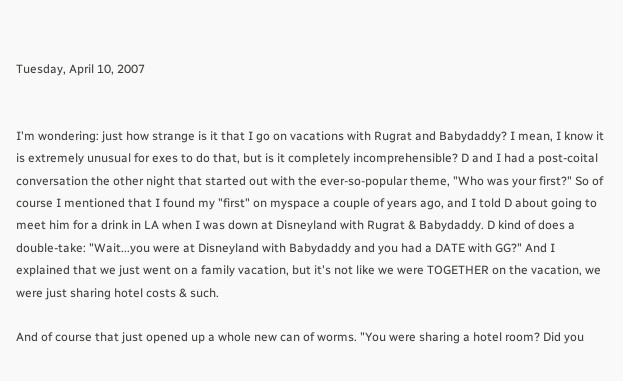Tuesday, April 10, 2007


I'm wondering: just how strange is it that I go on vacations with Rugrat and Babydaddy? I mean, I know it is extremely unusual for exes to do that, but is it completely incomprehensible? D and I had a post-coital conversation the other night that started out with the ever-so-popular theme, "Who was your first?" So of course I mentioned that I found my "first" on myspace a couple of years ago, and I told D about going to meet him for a drink in LA when I was down at Disneyland with Rugrat & Babydaddy. D kind of does a double-take: "Wait...you were at Disneyland with Babydaddy and you had a DATE with GG?" And I explained that we just went on a family vacation, but it's not like we were TOGETHER on the vacation, we were just sharing hotel costs & such.

And of course that just opened up a whole new can of worms. "You were sharing a hotel room? Did you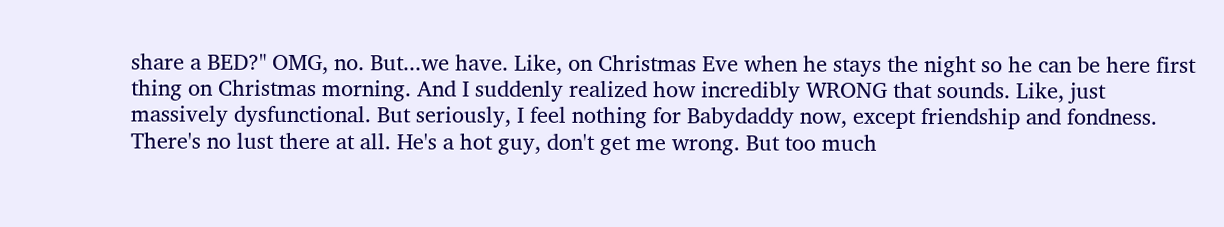share a BED?" OMG, no. But...we have. Like, on Christmas Eve when he stays the night so he can be here first thing on Christmas morning. And I suddenly realized how incredibly WRONG that sounds. Like, just massively dysfunctional. But seriously, I feel nothing for Babydaddy now, except friendship and fondness. There's no lust there at all. He's a hot guy, don't get me wrong. But too much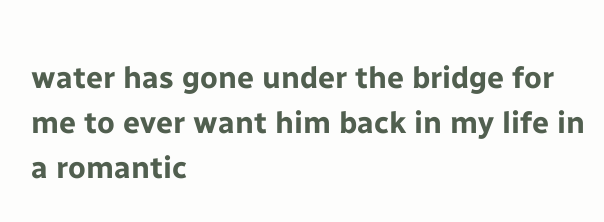water has gone under the bridge for me to ever want him back in my life in a romantic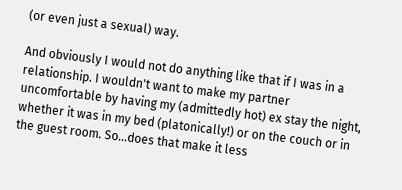(or even just a sexual) way.

And obviously I would not do anything like that if I was in a relationship. I wouldn't want to make my partner uncomfortable by having my (admittedly hot) ex stay the night, whether it was in my bed (platonically!) or on the couch or in the guest room. So...does that make it less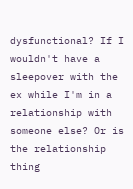dysfunctional? If I wouldn't have a sleepover with the ex while I'm in a relationship with someone else? Or is the relationship thing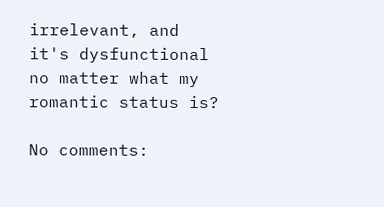irrelevant, and it's dysfunctional no matter what my romantic status is?

No comments: